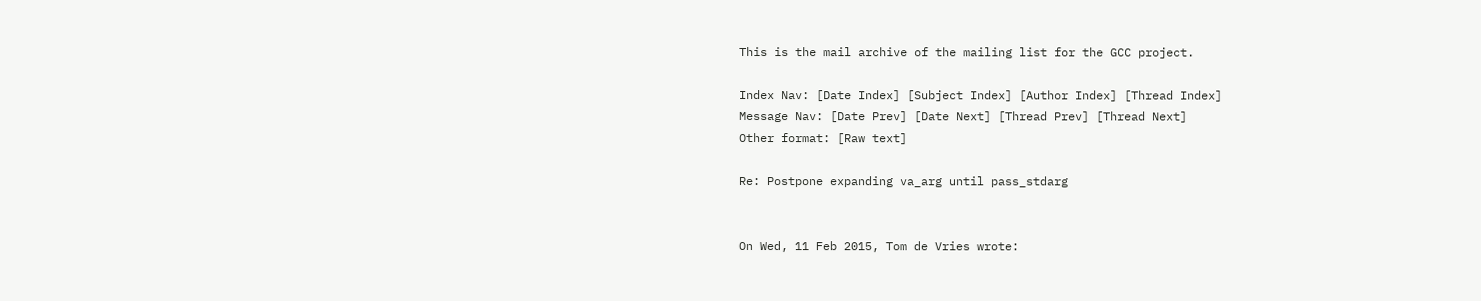This is the mail archive of the mailing list for the GCC project.

Index Nav: [Date Index] [Subject Index] [Author Index] [Thread Index]
Message Nav: [Date Prev] [Date Next] [Thread Prev] [Thread Next]
Other format: [Raw text]

Re: Postpone expanding va_arg until pass_stdarg


On Wed, 11 Feb 2015, Tom de Vries wrote: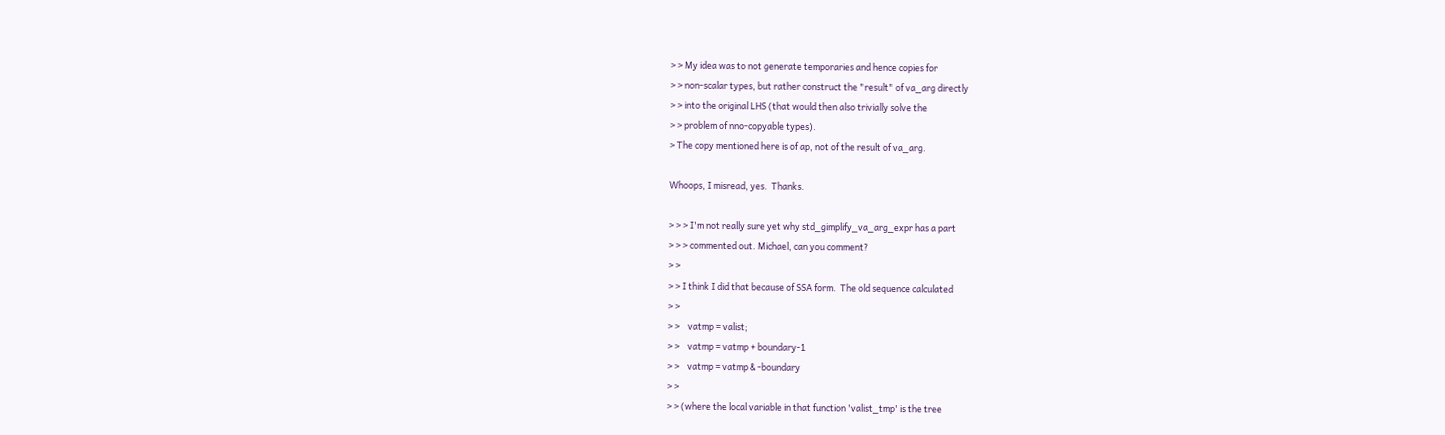> > My idea was to not generate temporaries and hence copies for
> > non-scalar types, but rather construct the "result" of va_arg directly
> > into the original LHS (that would then also trivially solve the
> > problem of nno-copyable types).
> The copy mentioned here is of ap, not of the result of va_arg.

Whoops, I misread, yes.  Thanks.

> > > I'm not really sure yet why std_gimplify_va_arg_expr has a part
> > > commented out. Michael, can you comment?
> >
> > I think I did that because of SSA form.  The old sequence calculated
> >
> >    vatmp = valist;
> >    vatmp = vatmp + boundary-1
> >    vatmp = vatmp & -boundary
> >
> > (where the local variable in that function 'valist_tmp' is the tree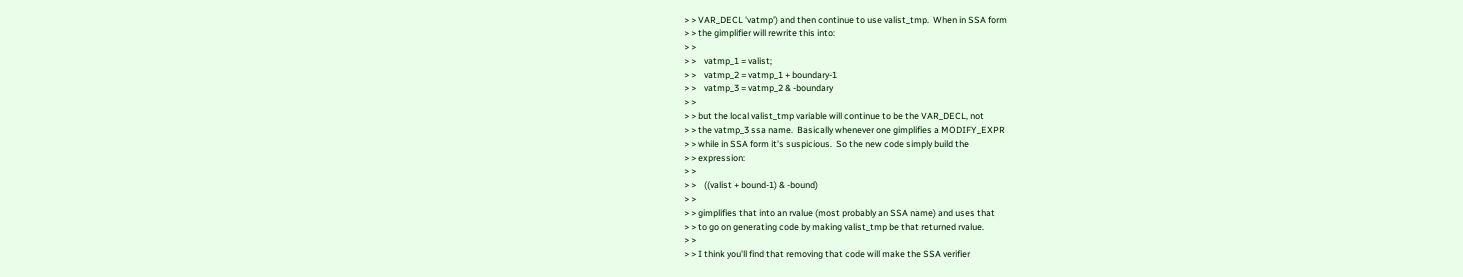> > VAR_DECL 'vatmp') and then continue to use valist_tmp.  When in SSA form
> > the gimplifier will rewrite this into:
> >
> >    vatmp_1 = valist;
> >    vatmp_2 = vatmp_1 + boundary-1
> >    vatmp_3 = vatmp_2 & -boundary
> >
> > but the local valist_tmp variable will continue to be the VAR_DECL, not
> > the vatmp_3 ssa name.  Basically whenever one gimplifies a MODIFY_EXPR
> > while in SSA form it's suspicious.  So the new code simply build the
> > expression:
> >
> >    ((valist + bound-1) & -bound)
> >
> > gimplifies that into an rvalue (most probably an SSA name) and uses that
> > to go on generating code by making valist_tmp be that returned rvalue.
> >
> > I think you'll find that removing that code will make the SSA verifier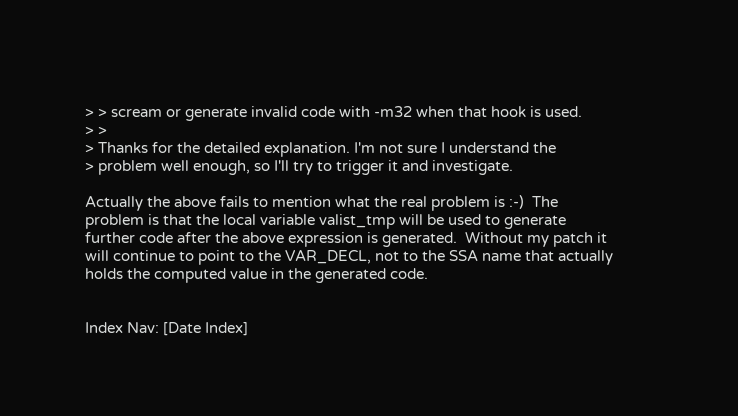> > scream or generate invalid code with -m32 when that hook is used.
> >
> Thanks for the detailed explanation. I'm not sure I understand the
> problem well enough, so I'll try to trigger it and investigate.

Actually the above fails to mention what the real problem is :-)  The
problem is that the local variable valist_tmp will be used to generate
further code after the above expression is generated.  Without my patch it
will continue to point to the VAR_DECL, not to the SSA name that actually
holds the computed value in the generated code.


Index Nav: [Date Index]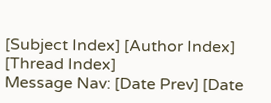[Subject Index] [Author Index] [Thread Index]
Message Nav: [Date Prev] [Date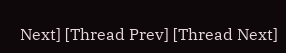Next] [Thread Prev] [Thread Next]